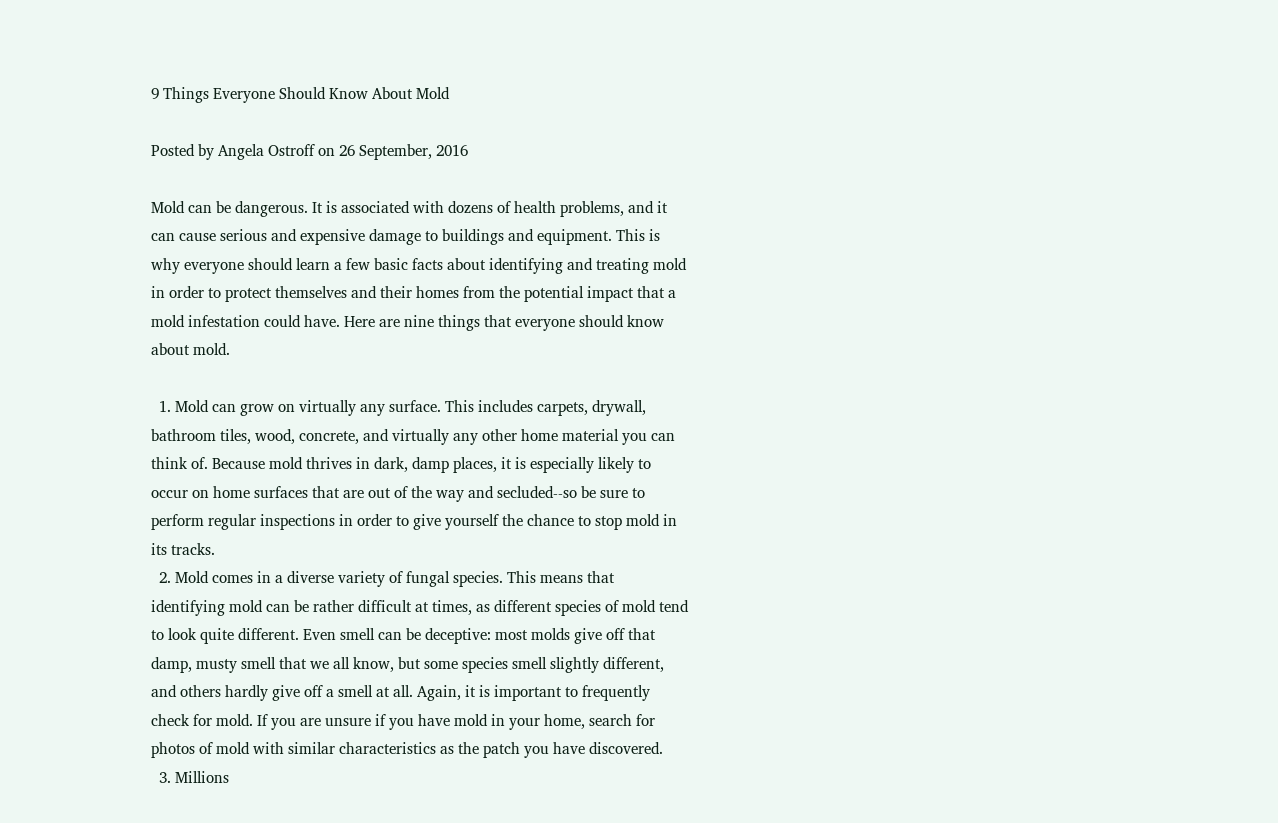9 Things Everyone Should Know About Mold

Posted by Angela Ostroff on 26 September, 2016

Mold can be dangerous. It is associated with dozens of health problems, and it can cause serious and expensive damage to buildings and equipment. This is why everyone should learn a few basic facts about identifying and treating mold in order to protect themselves and their homes from the potential impact that a mold infestation could have. Here are nine things that everyone should know about mold.

  1. Mold can grow on virtually any surface. This includes carpets, drywall, bathroom tiles, wood, concrete, and virtually any other home material you can think of. Because mold thrives in dark, damp places, it is especially likely to occur on home surfaces that are out of the way and secluded--so be sure to perform regular inspections in order to give yourself the chance to stop mold in its tracks.
  2. Mold comes in a diverse variety of fungal species. This means that identifying mold can be rather difficult at times, as different species of mold tend to look quite different. Even smell can be deceptive: most molds give off that damp, musty smell that we all know, but some species smell slightly different, and others hardly give off a smell at all. Again, it is important to frequently check for mold. If you are unsure if you have mold in your home, search for photos of mold with similar characteristics as the patch you have discovered.
  3. Millions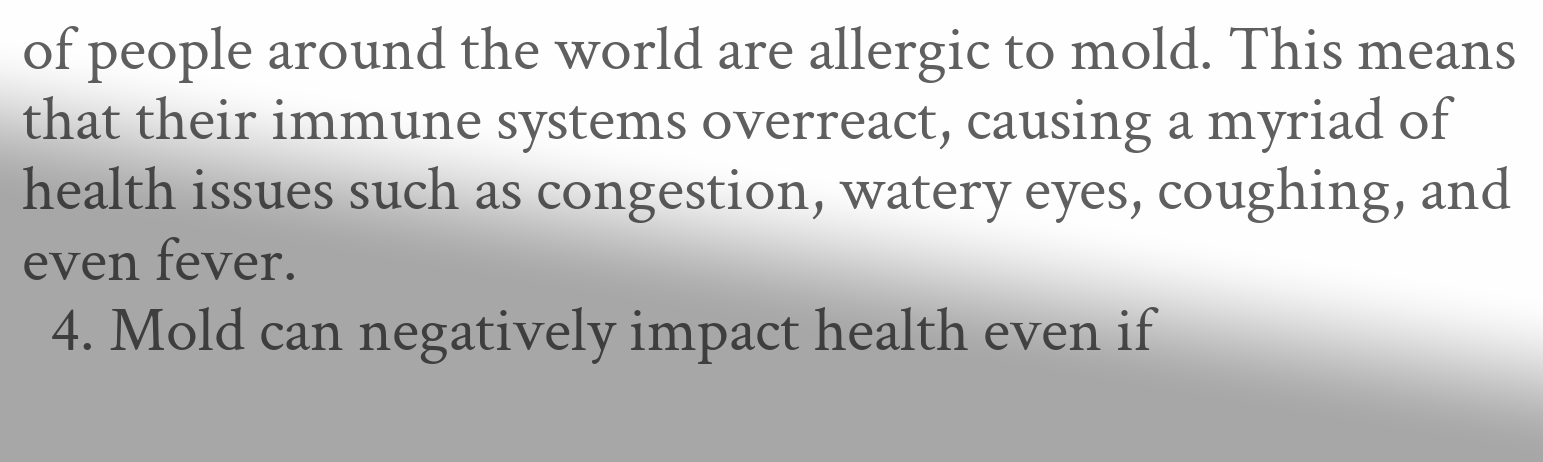of people around the world are allergic to mold. This means that their immune systems overreact, causing a myriad of health issues such as congestion, watery eyes, coughing, and even fever.
  4. Mold can negatively impact health even if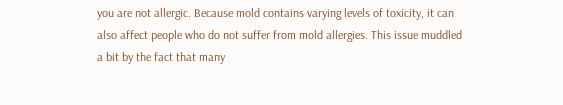you are not allergic. Because mold contains varying levels of toxicity, it can also affect people who do not suffer from mold allergies. This issue muddled a bit by the fact that many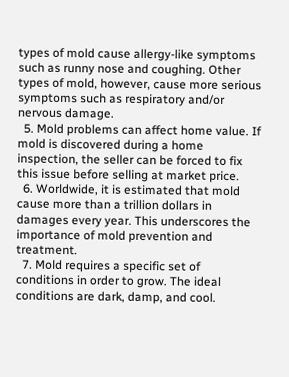types of mold cause allergy-like symptoms such as runny nose and coughing. Other types of mold, however, cause more serious symptoms such as respiratory and/or nervous damage.
  5. Mold problems can affect home value. If mold is discovered during a home inspection, the seller can be forced to fix this issue before selling at market price.
  6. Worldwide, it is estimated that mold cause more than a trillion dollars in damages every year. This underscores the importance of mold prevention and treatment.
  7. Mold requires a specific set of conditions in order to grow. The ideal conditions are dark, damp, and cool.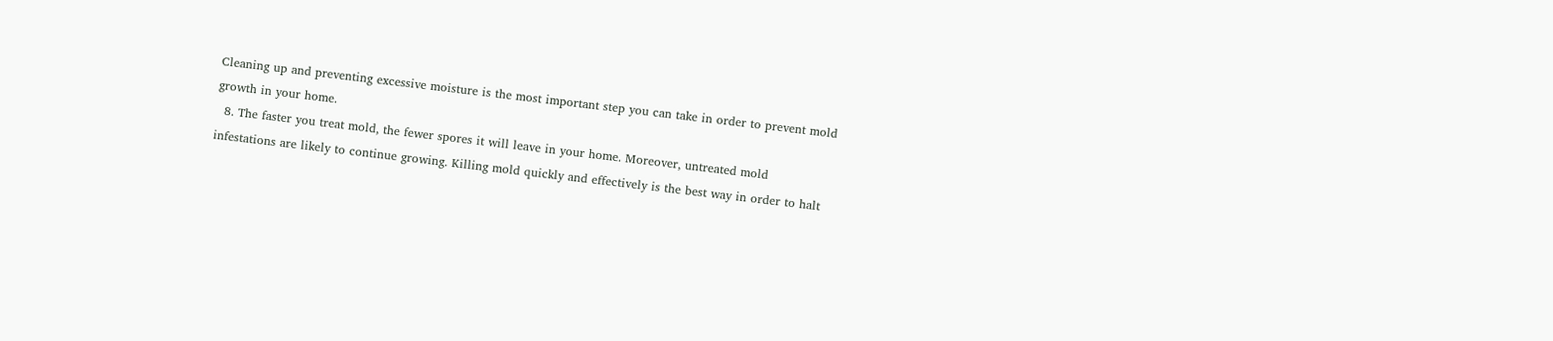Cleaning up and preventing excessive moisture is the most important step you can take in order to prevent mold growth in your home.
  8. The faster you treat mold, the fewer spores it will leave in your home. Moreover, untreated mold infestations are likely to continue growing. Killing mold quickly and effectively is the best way in order to halt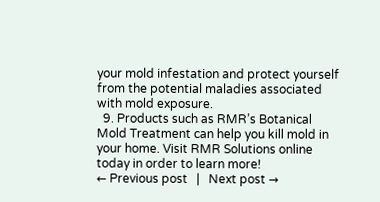your mold infestation and protect yourself from the potential maladies associated with mold exposure.
  9. Products such as RMR’s Botanical Mold Treatment can help you kill mold in your home. Visit RMR Solutions online today in order to learn more!
← Previous post   |   Next post →